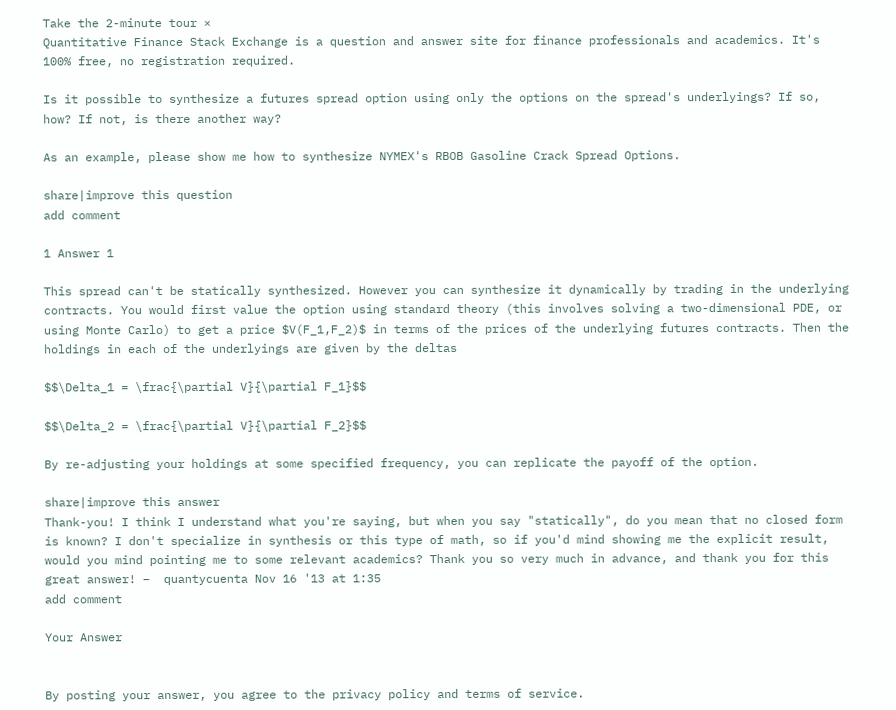Take the 2-minute tour ×
Quantitative Finance Stack Exchange is a question and answer site for finance professionals and academics. It's 100% free, no registration required.

Is it possible to synthesize a futures spread option using only the options on the spread's underlyings? If so, how? If not, is there another way?

As an example, please show me how to synthesize NYMEX's RBOB Gasoline Crack Spread Options.

share|improve this question
add comment

1 Answer 1

This spread can't be statically synthesized. However you can synthesize it dynamically by trading in the underlying contracts. You would first value the option using standard theory (this involves solving a two-dimensional PDE, or using Monte Carlo) to get a price $V(F_1,F_2)$ in terms of the prices of the underlying futures contracts. Then the holdings in each of the underlyings are given by the deltas

$$\Delta_1 = \frac{\partial V}{\partial F_1}$$

$$\Delta_2 = \frac{\partial V}{\partial F_2}$$

By re-adjusting your holdings at some specified frequency, you can replicate the payoff of the option.

share|improve this answer
Thank-you! I think I understand what you're saying, but when you say "statically", do you mean that no closed form is known? I don't specialize in synthesis or this type of math, so if you'd mind showing me the explicit result, would you mind pointing me to some relevant academics? Thank you so very much in advance, and thank you for this great answer! –  quantycuenta Nov 16 '13 at 1:35
add comment

Your Answer


By posting your answer, you agree to the privacy policy and terms of service.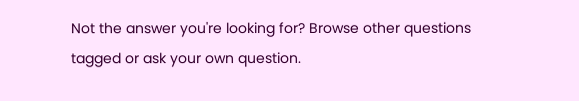Not the answer you're looking for? Browse other questions tagged or ask your own question.